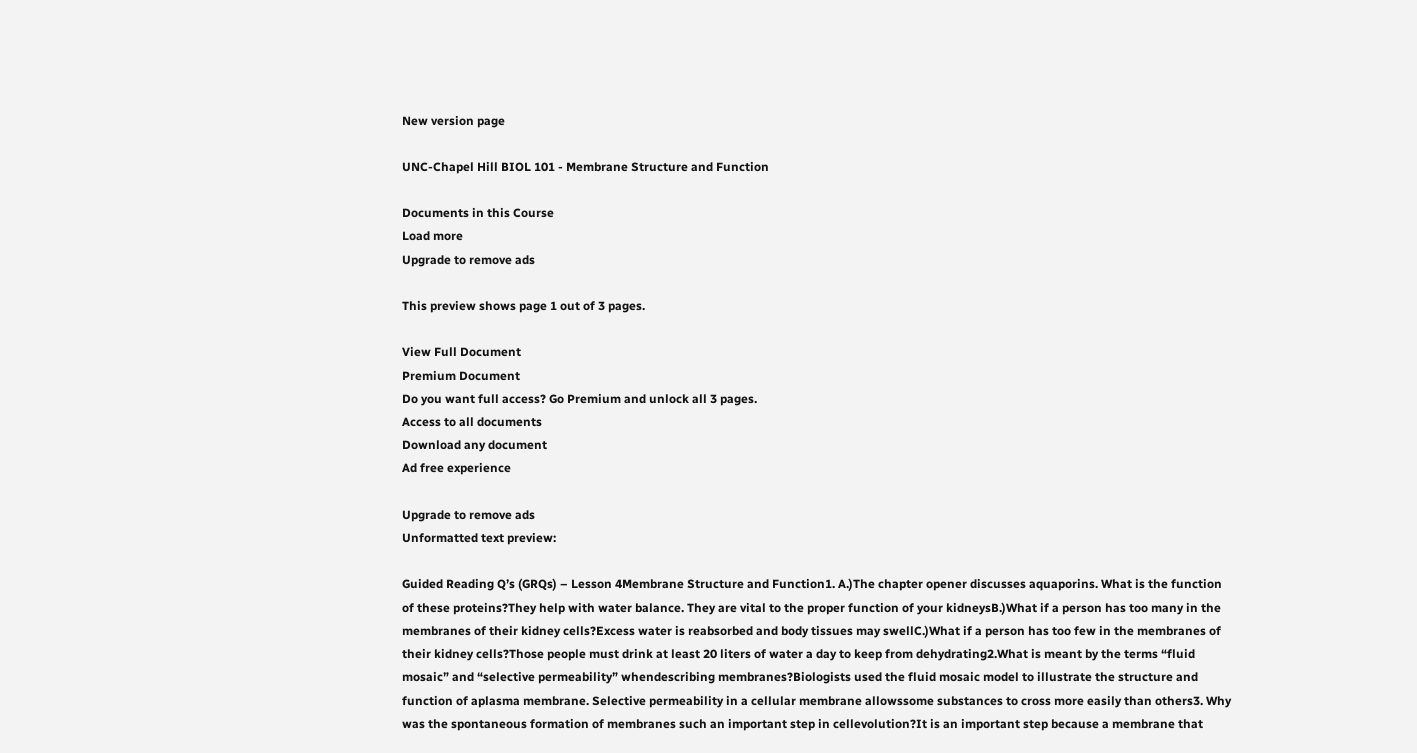New version page

UNC-Chapel Hill BIOL 101 - Membrane Structure and Function

Documents in this Course
Load more
Upgrade to remove ads

This preview shows page 1 out of 3 pages.

View Full Document
Premium Document
Do you want full access? Go Premium and unlock all 3 pages.
Access to all documents
Download any document
Ad free experience

Upgrade to remove ads
Unformatted text preview:

Guided Reading Q’s (GRQs) – Lesson 4Membrane Structure and Function1. A.)The chapter opener discusses aquaporins. What is the function of these proteins?They help with water balance. They are vital to the proper function of your kidneysB.)What if a person has too many in the membranes of their kidney cells?Excess water is reabsorbed and body tissues may swellC.)What if a person has too few in the membranes of their kidney cells?Those people must drink at least 20 liters of water a day to keep from dehydrating2.What is meant by the terms “fluid mosaic” and “selective permeability” whendescribing membranes?Biologists used the fluid mosaic model to illustrate the structure and function of aplasma membrane. Selective permeability in a cellular membrane allowssome substances to cross more easily than others3. Why was the spontaneous formation of membranes such an important step in cellevolution?It is an important step because a membrane that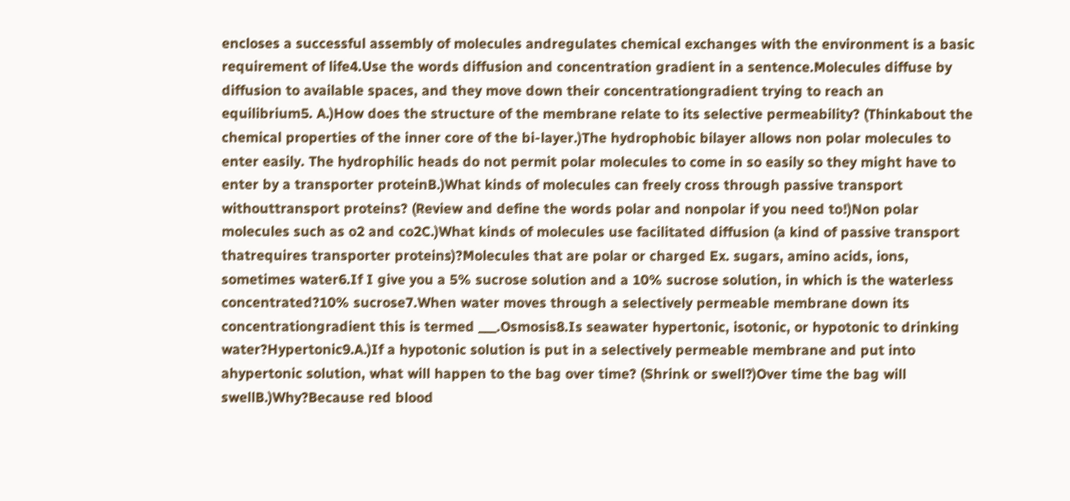encloses a successful assembly of molecules andregulates chemical exchanges with the environment is a basic requirement of life4.Use the words diffusion and concentration gradient in a sentence.Molecules diffuse by diffusion to available spaces, and they move down their concentrationgradient trying to reach an equilibrium5. A.)How does the structure of the membrane relate to its selective permeability? (Thinkabout the chemical properties of the inner core of the bi-layer.)The hydrophobic bilayer allows non polar molecules to enter easily. The hydrophilic heads do not permit polar molecules to come in so easily so they might have to enter by a transporter proteinB.)What kinds of molecules can freely cross through passive transport withouttransport proteins? (Review and define the words polar and nonpolar if you need to!)Non polar molecules such as o2 and co2C.)What kinds of molecules use facilitated diffusion (a kind of passive transport thatrequires transporter proteins)?Molecules that are polar or charged Ex. sugars, amino acids, ions, sometimes water6.If I give you a 5% sucrose solution and a 10% sucrose solution, in which is the waterless concentrated?10% sucrose7.When water moves through a selectively permeable membrane down its concentrationgradient this is termed ___.Osmosis8.Is seawater hypertonic, isotonic, or hypotonic to drinking water?Hypertonic9.A.)If a hypotonic solution is put in a selectively permeable membrane and put into ahypertonic solution, what will happen to the bag over time? (Shrink or swell?)Over time the bag will swellB.)Why?Because red blood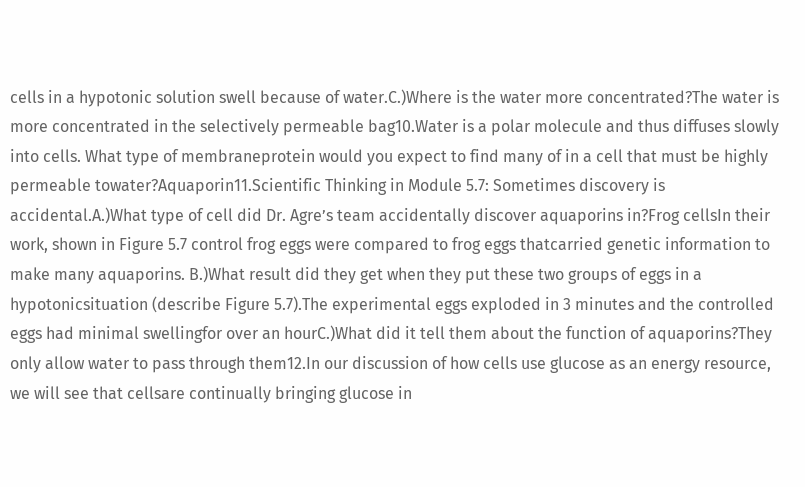cells in a hypotonic solution swell because of water.C.)Where is the water more concentrated?The water is more concentrated in the selectively permeable bag10.Water is a polar molecule and thus diffuses slowly into cells. What type of membraneprotein would you expect to find many of in a cell that must be highly permeable towater?Aquaporin11.Scientific Thinking in Module 5.7: Sometimes discovery is accidental.A.)What type of cell did Dr. Agre’s team accidentally discover aquaporins in?Frog cellsIn their work, shown in Figure 5.7 control frog eggs were compared to frog eggs thatcarried genetic information to make many aquaporins. B.)What result did they get when they put these two groups of eggs in a hypotonicsituation (describe Figure 5.7).The experimental eggs exploded in 3 minutes and the controlled eggs had minimal swellingfor over an hourC.)What did it tell them about the function of aquaporins?They only allow water to pass through them12.In our discussion of how cells use glucose as an energy resource, we will see that cellsare continually bringing glucose in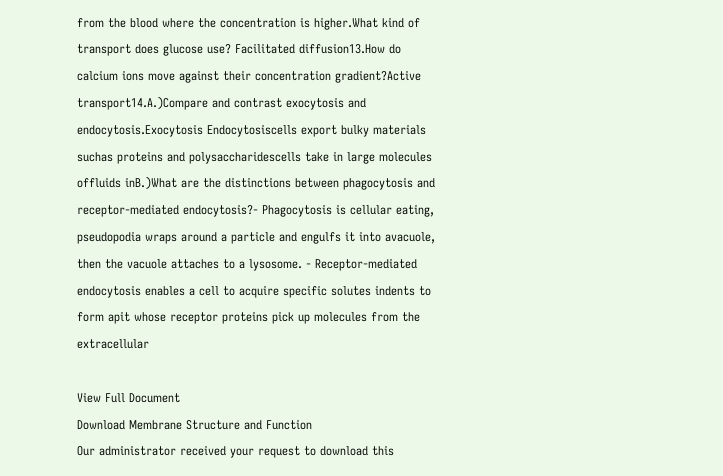from the blood where the concentration is higher.What kind of transport does glucose use? Facilitated diffusion13.How do calcium ions move against their concentration gradient?Active transport14.A.)Compare and contrast exocytosis and endocytosis.Exocytosis Endocytosiscells export bulky materials suchas proteins and polysaccharidescells take in large molecules offluids inB.)What are the distinctions between phagocytosis and receptor-mediated endocytosis?- Phagocytosis is cellular eating, pseudopodia wraps around a particle and engulfs it into avacuole, then the vacuole attaches to a lysosome. - Receptor-mediated endocytosis enables a cell to acquire specific solutes indents to form apit whose receptor proteins pick up molecules from the extracellular

View Full Document
Download Membrane Structure and Function
Our administrator received your request to download this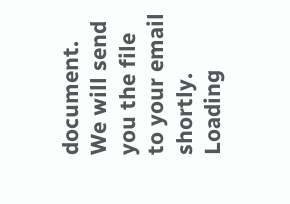document. We will send you the file to your email shortly.
Loading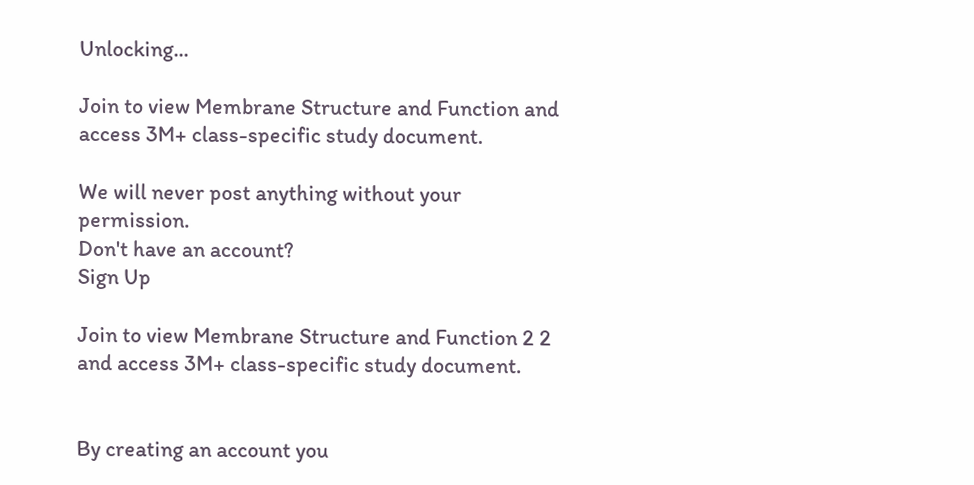Unlocking...

Join to view Membrane Structure and Function and access 3M+ class-specific study document.

We will never post anything without your permission.
Don't have an account?
Sign Up

Join to view Membrane Structure and Function 2 2 and access 3M+ class-specific study document.


By creating an account you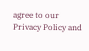agree to our Privacy Policy and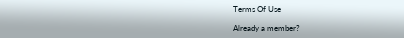Terms Of Use

Already a member?